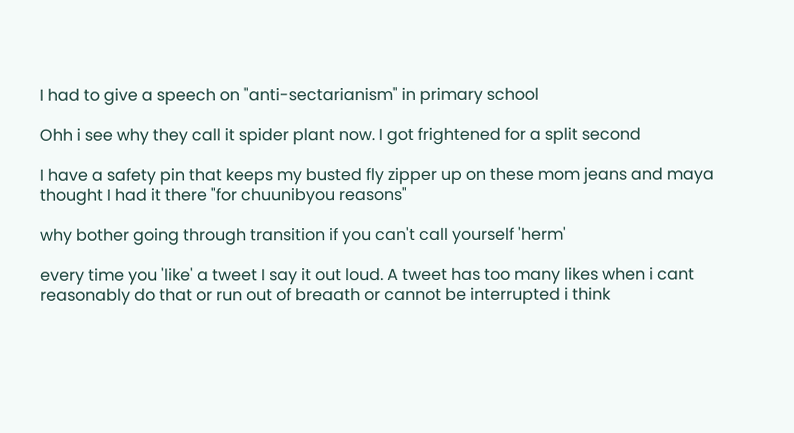I had to give a speech on "anti-sectarianism" in primary school

Ohh i see why they call it spider plant now. I got frightened for a split second

I have a safety pin that keeps my busted fly zipper up on these mom jeans and maya thought I had it there "for chuunibyou reasons"

why bother going through transition if you can't call yourself 'herm'

every time you 'like' a tweet I say it out loud. A tweet has too many likes when i cant reasonably do that or run out of breaath or cannot be interrupted i think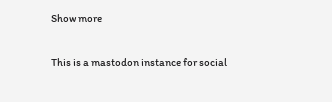Show more

This is a mastodon instance for social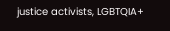justice activists, LGBTQIA+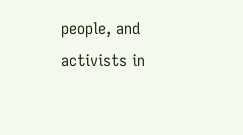people, and activists in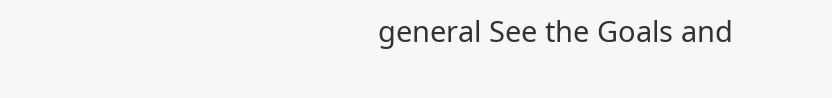general See the Goals and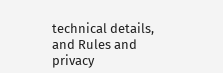technical details, and Rules and privacy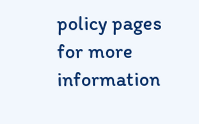policy pages for more information